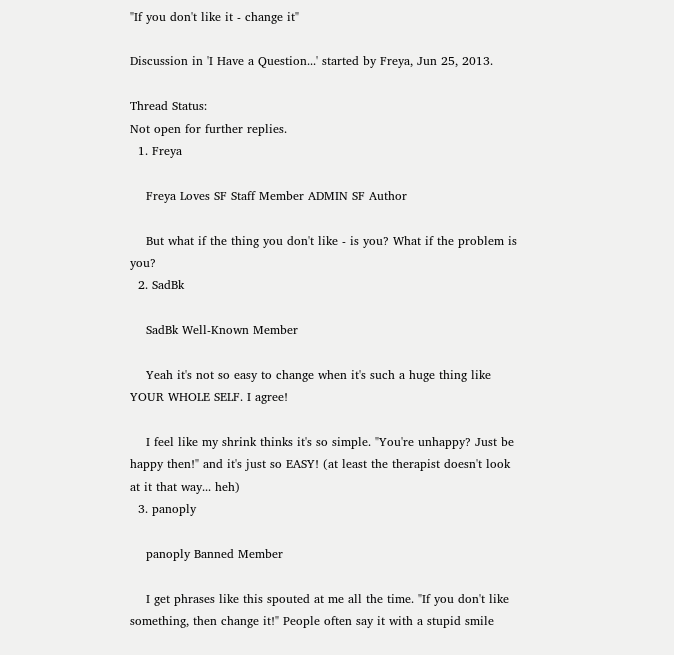"If you don't like it - change it"

Discussion in 'I Have a Question...' started by Freya, Jun 25, 2013.

Thread Status:
Not open for further replies.
  1. Freya

    Freya Loves SF Staff Member ADMIN SF Author

    But what if the thing you don't like - is you? What if the problem is you?
  2. SadBk

    SadBk Well-Known Member

    Yeah it's not so easy to change when it's such a huge thing like YOUR WHOLE SELF. I agree!

    I feel like my shrink thinks it's so simple. "You're unhappy? Just be happy then!" and it's just so EASY! (at least the therapist doesn't look at it that way... heh)
  3. panoply

    panoply Banned Member

    I get phrases like this spouted at me all the time. "If you don't like something, then change it!" People often say it with a stupid smile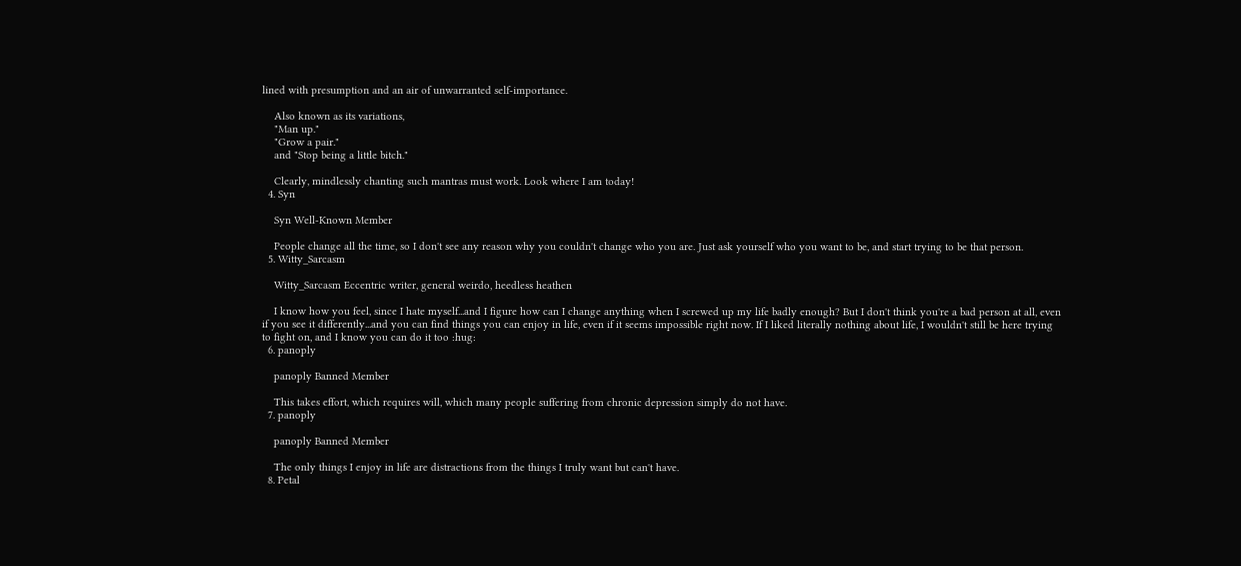lined with presumption and an air of unwarranted self-importance.

    Also known as its variations,
    "Man up."
    "Grow a pair."
    and "Stop being a little bitch."

    Clearly, mindlessly chanting such mantras must work. Look where I am today!
  4. Syn

    Syn Well-Known Member

    People change all the time, so I don't see any reason why you couldn't change who you are. Just ask yourself who you want to be, and start trying to be that person.
  5. Witty_Sarcasm

    Witty_Sarcasm Eccentric writer, general weirdo, heedless heathen

    I know how you feel, since I hate myself...and I figure how can I change anything when I screwed up my life badly enough? But I don't think you're a bad person at all, even if you see it differently...and you can find things you can enjoy in life, even if it seems impossible right now. If I liked literally nothing about life, I wouldn't still be here trying to fight on, and I know you can do it too :hug:
  6. panoply

    panoply Banned Member

    This takes effort, which requires will, which many people suffering from chronic depression simply do not have.
  7. panoply

    panoply Banned Member

    The only things I enjoy in life are distractions from the things I truly want but can't have.
  8. Petal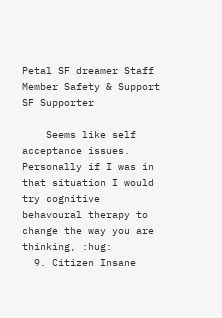Petal SF dreamer Staff Member Safety & Support SF Supporter

    Seems like self acceptance issues. Personally if I was in that situation I would try cognitive behavoural therapy to change the way you are thinking, :hug:
  9. Citizen Insane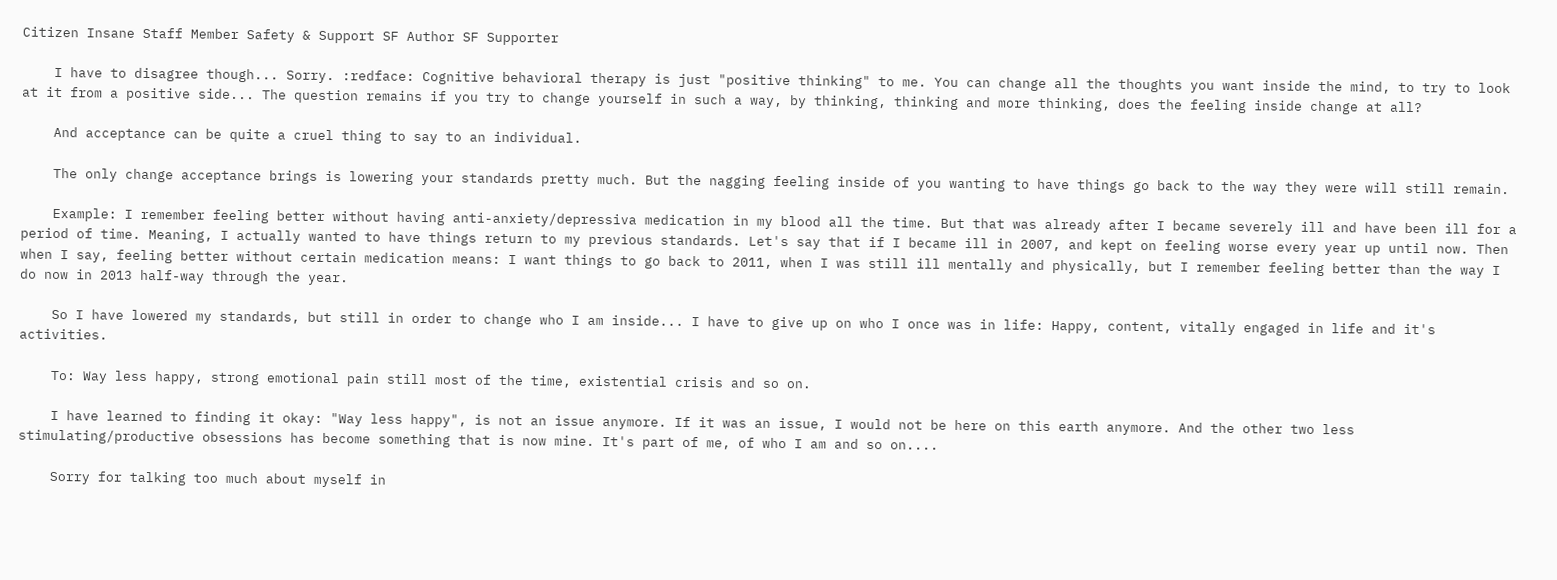Citizen Insane Staff Member Safety & Support SF Author SF Supporter

    I have to disagree though... Sorry. :redface: Cognitive behavioral therapy is just "positive thinking" to me. You can change all the thoughts you want inside the mind, to try to look at it from a positive side... The question remains if you try to change yourself in such a way, by thinking, thinking and more thinking, does the feeling inside change at all?

    And acceptance can be quite a cruel thing to say to an individual.

    The only change acceptance brings is lowering your standards pretty much. But the nagging feeling inside of you wanting to have things go back to the way they were will still remain.

    Example: I remember feeling better without having anti-anxiety/depressiva medication in my blood all the time. But that was already after I became severely ill and have been ill for a period of time. Meaning, I actually wanted to have things return to my previous standards. Let's say that if I became ill in 2007, and kept on feeling worse every year up until now. Then when I say, feeling better without certain medication means: I want things to go back to 2011, when I was still ill mentally and physically, but I remember feeling better than the way I do now in 2013 half-way through the year.

    So I have lowered my standards, but still in order to change who I am inside... I have to give up on who I once was in life: Happy, content, vitally engaged in life and it's activities.

    To: Way less happy, strong emotional pain still most of the time, existential crisis and so on.

    I have learned to finding it okay: "Way less happy", is not an issue anymore. If it was an issue, I would not be here on this earth anymore. And the other two less stimulating/productive obsessions has become something that is now mine. It's part of me, of who I am and so on....

    Sorry for talking too much about myself in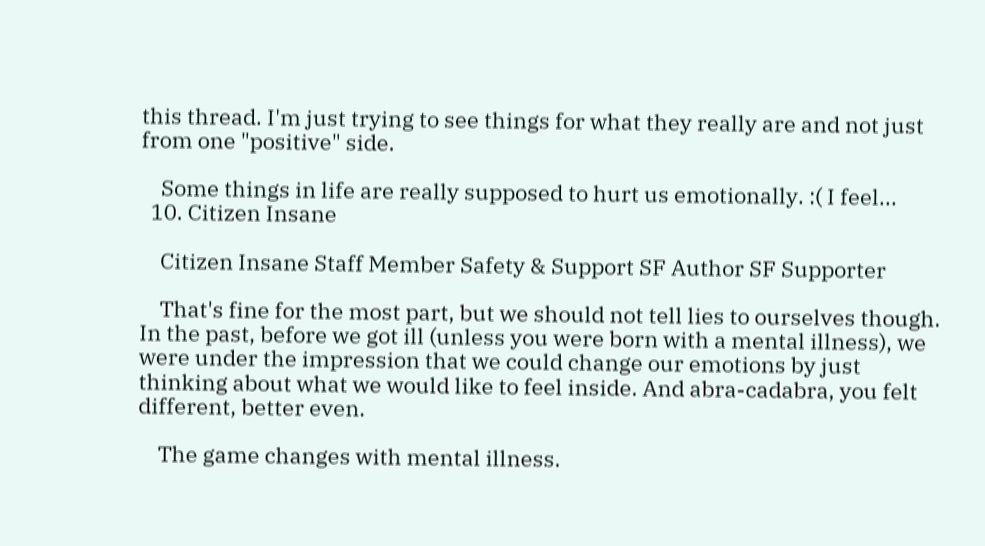this thread. I'm just trying to see things for what they really are and not just from one "positive" side.

    Some things in life are really supposed to hurt us emotionally. :( I feel...
  10. Citizen Insane

    Citizen Insane Staff Member Safety & Support SF Author SF Supporter

    That's fine for the most part, but we should not tell lies to ourselves though. In the past, before we got ill (unless you were born with a mental illness), we were under the impression that we could change our emotions by just thinking about what we would like to feel inside. And abra-cadabra, you felt different, better even.

    The game changes with mental illness.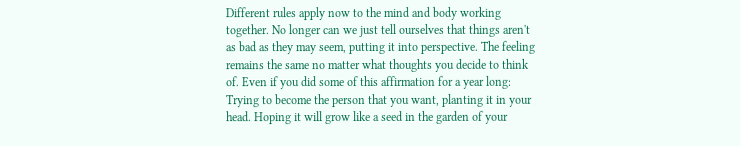Different rules apply now to the mind and body working together. No longer can we just tell ourselves that things aren't as bad as they may seem, putting it into perspective. The feeling remains the same no matter what thoughts you decide to think of. Even if you did some of this affirmation for a year long: Trying to become the person that you want, planting it in your head. Hoping it will grow like a seed in the garden of your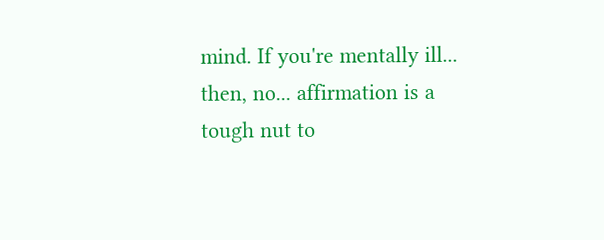mind. If you're mentally ill... then, no... affirmation is a tough nut to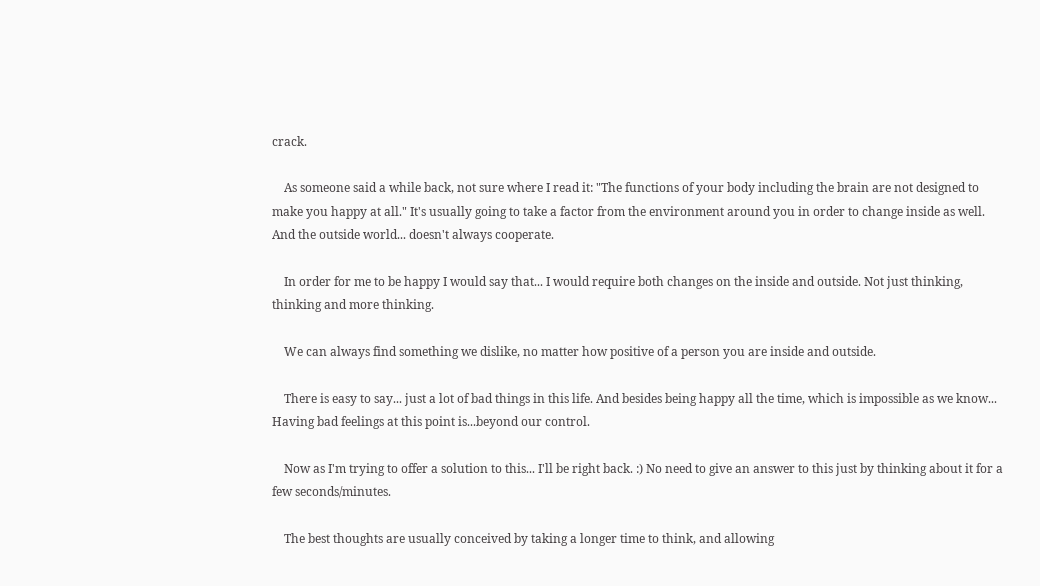crack.

    As someone said a while back, not sure where I read it: "The functions of your body including the brain are not designed to make you happy at all." It's usually going to take a factor from the environment around you in order to change inside as well. And the outside world... doesn't always cooperate.

    In order for me to be happy I would say that... I would require both changes on the inside and outside. Not just thinking, thinking and more thinking.

    We can always find something we dislike, no matter how positive of a person you are inside and outside.

    There is easy to say... just a lot of bad things in this life. And besides being happy all the time, which is impossible as we know... Having bad feelings at this point is...beyond our control.

    Now as I'm trying to offer a solution to this... I'll be right back. :) No need to give an answer to this just by thinking about it for a few seconds/minutes.

    The best thoughts are usually conceived by taking a longer time to think, and allowing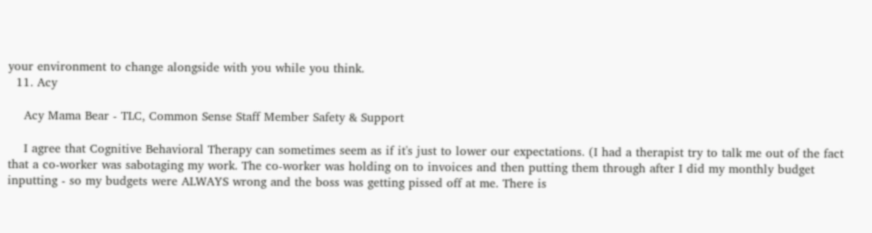your environment to change alongside with you while you think.
  11. Acy

    Acy Mama Bear - TLC, Common Sense Staff Member Safety & Support

    I agree that Cognitive Behavioral Therapy can sometimes seem as if it's just to lower our expectations. (I had a therapist try to talk me out of the fact that a co-worker was sabotaging my work. The co-worker was holding on to invoices and then putting them through after I did my monthly budget inputting - so my budgets were ALWAYS wrong and the boss was getting pissed off at me. There is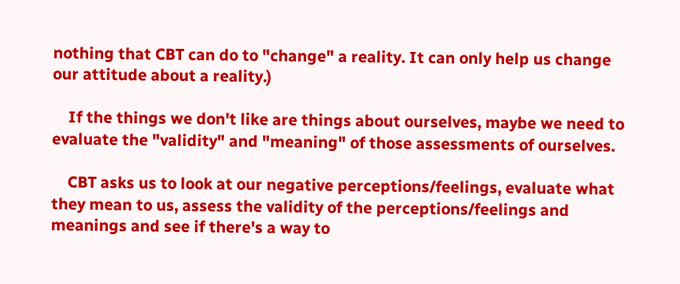nothing that CBT can do to "change" a reality. It can only help us change our attitude about a reality.)

    If the things we don't like are things about ourselves, maybe we need to evaluate the "validity" and "meaning" of those assessments of ourselves.

    CBT asks us to look at our negative perceptions/feelings, evaluate what they mean to us, assess the validity of the perceptions/feelings and meanings and see if there's a way to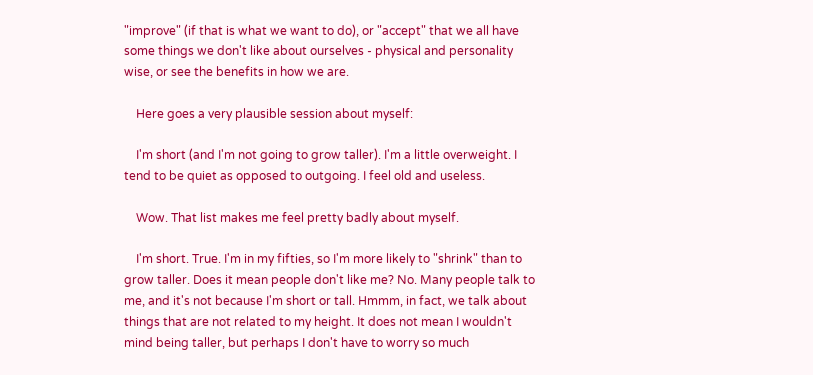"improve" (if that is what we want to do), or "accept" that we all have some things we don't like about ourselves - physical and personality wise, or see the benefits in how we are.

    Here goes a very plausible session about myself:

    I'm short (and I'm not going to grow taller). I'm a little overweight. I tend to be quiet as opposed to outgoing. I feel old and useless.

    Wow. That list makes me feel pretty badly about myself.

    I'm short. True. I'm in my fifties, so I'm more likely to "shrink" than to grow taller. Does it mean people don't like me? No. Many people talk to me, and it's not because I'm short or tall. Hmmm, in fact, we talk about things that are not related to my height. It does not mean I wouldn't mind being taller, but perhaps I don't have to worry so much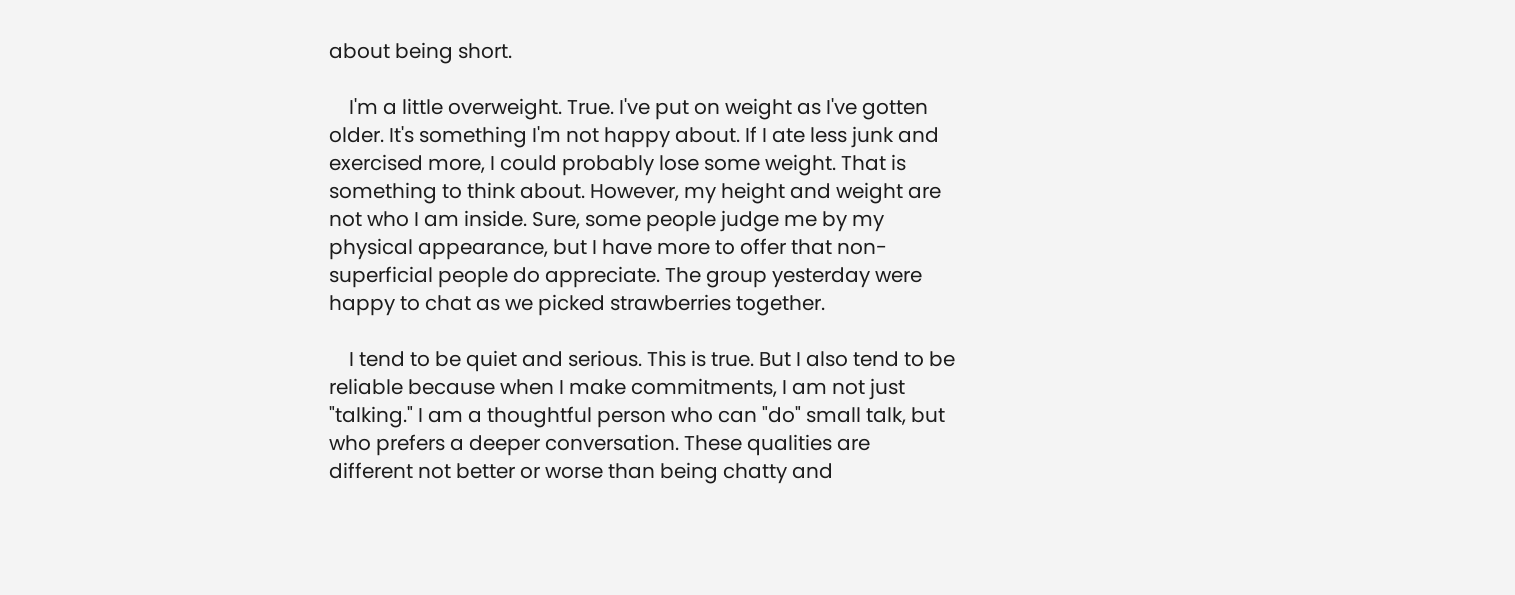about being short.

    I'm a little overweight. True. I've put on weight as I've gotten older. It's something I'm not happy about. If I ate less junk and exercised more, I could probably lose some weight. That is something to think about. However, my height and weight are not who I am inside. Sure, some people judge me by my physical appearance, but I have more to offer that non-superficial people do appreciate. The group yesterday were happy to chat as we picked strawberries together.

    I tend to be quiet and serious. This is true. But I also tend to be reliable because when I make commitments, I am not just "talking." I am a thoughtful person who can "do" small talk, but who prefers a deeper conversation. These qualities are different not better or worse than being chatty and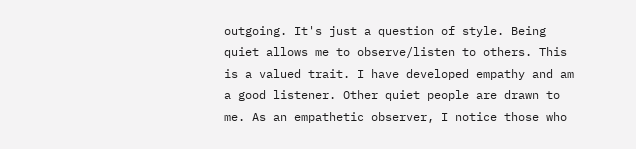outgoing. It's just a question of style. Being quiet allows me to observe/listen to others. This is a valued trait. I have developed empathy and am a good listener. Other quiet people are drawn to me. As an empathetic observer, I notice those who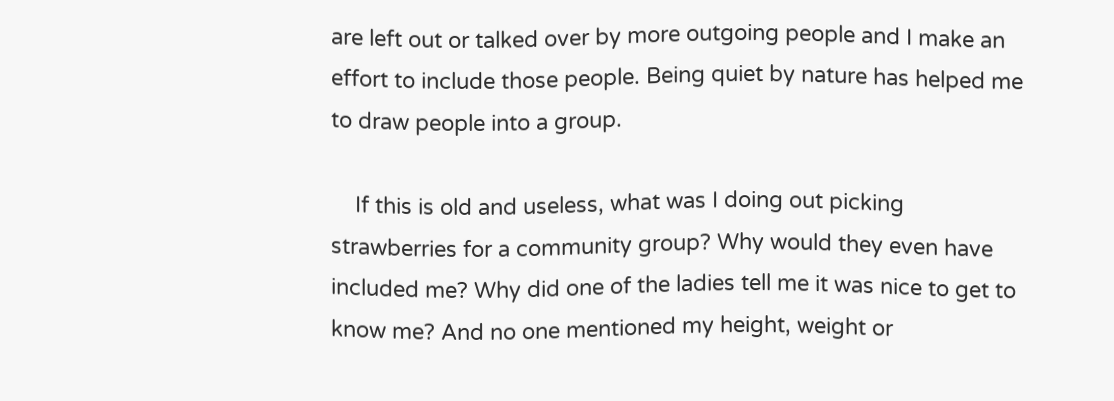are left out or talked over by more outgoing people and I make an effort to include those people. Being quiet by nature has helped me to draw people into a group.

    If this is old and useless, what was I doing out picking strawberries for a community group? Why would they even have included me? Why did one of the ladies tell me it was nice to get to know me? And no one mentioned my height, weight or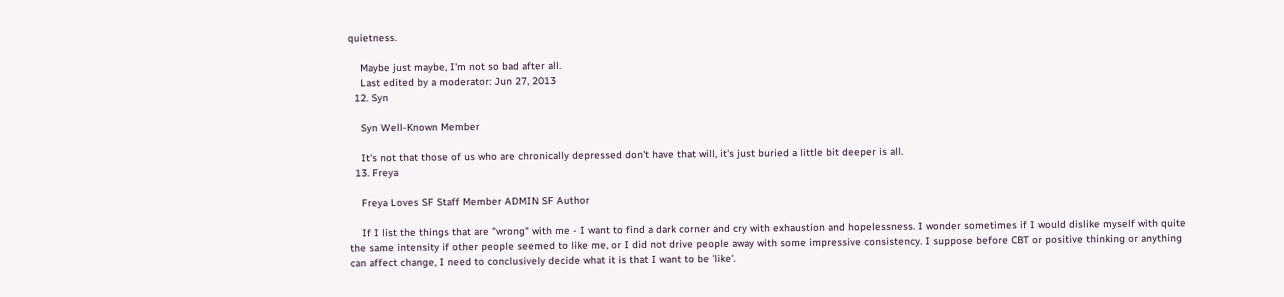quietness.

    Maybe just maybe, I'm not so bad after all.
    Last edited by a moderator: Jun 27, 2013
  12. Syn

    Syn Well-Known Member

    It's not that those of us who are chronically depressed don't have that will, it's just buried a little bit deeper is all.
  13. Freya

    Freya Loves SF Staff Member ADMIN SF Author

    If I list the things that are "wrong" with me - I want to find a dark corner and cry with exhaustion and hopelessness. I wonder sometimes if I would dislike myself with quite the same intensity if other people seemed to like me, or I did not drive people away with some impressive consistency. I suppose before CBT or positive thinking or anything can affect change, I need to conclusively decide what it is that I want to be 'like'.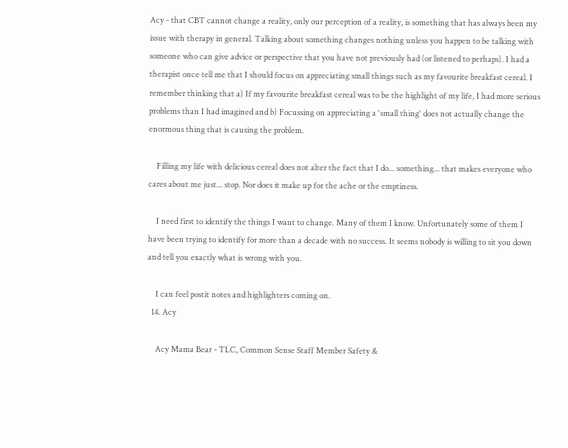Acy - that CBT cannot change a reality, only our perception of a reality, is something that has always been my issue with therapy in general. Talking about something changes nothing unless you happen to be talking with someone who can give advice or perspective that you have not previously had (or listened to perhaps). I had a therapist once tell me that I should focus on appreciating small things such as my favourite breakfast cereal. I remember thinking that a) If my favourite breakfast cereal was to be the highlight of my life, I had more serious problems than I had imagined and b) Focussing on appreciating a 'small thing' does not actually change the enormous thing that is causing the problem.

    Filling my life with delicious cereal does not alter the fact that I do... something... that makes everyone who cares about me just... stop. Nor does it make up for the ache or the emptiness.

    I need first to identify the things I want to change. Many of them I know. Unfortunately some of them I have been trying to identify for more than a decade with no success. It seems nobody is willing to sit you down and tell you exactly what is wrong with you.

    I can feel postit notes and highlighters coming on.
  14. Acy

    Acy Mama Bear - TLC, Common Sense Staff Member Safety &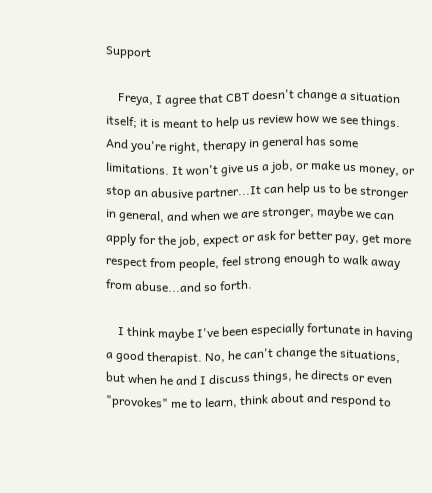Support

    Freya, I agree that CBT doesn't change a situation itself; it is meant to help us review how we see things. And you're right, therapy in general has some limitations. It won't give us a job, or make us money, or stop an abusive partner...It can help us to be stronger in general, and when we are stronger, maybe we can apply for the job, expect or ask for better pay, get more respect from people, feel strong enough to walk away from abuse...and so forth.

    I think maybe I've been especially fortunate in having a good therapist. No, he can't change the situations, but when he and I discuss things, he directs or even "provokes" me to learn, think about and respond to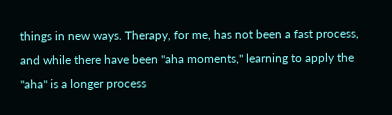things in new ways. Therapy, for me, has not been a fast process, and while there have been "aha moments," learning to apply the "aha" is a longer process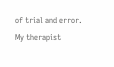of trial and error. My therapist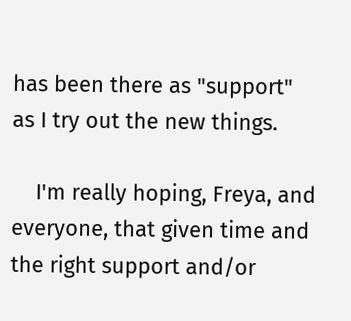has been there as "support" as I try out the new things.

    I'm really hoping, Freya, and everyone, that given time and the right support and/or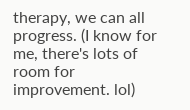therapy, we can all progress. (I know for me, there's lots of room for improvement. lol)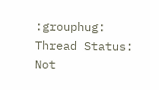:grouphug:
Thread Status:
Not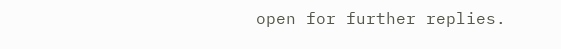open for further replies.